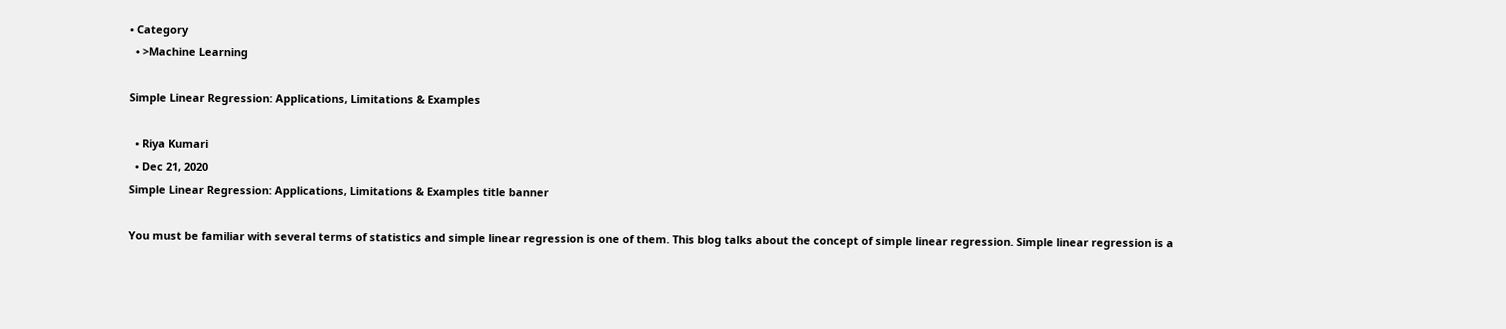• Category
  • >Machine Learning

Simple Linear Regression: Applications, Limitations & Examples

  • Riya Kumari
  • Dec 21, 2020
Simple Linear Regression: Applications, Limitations & Examples title banner

You must be familiar with several terms of statistics and simple linear regression is one of them. This blog talks about the concept of simple linear regression. Simple linear regression is a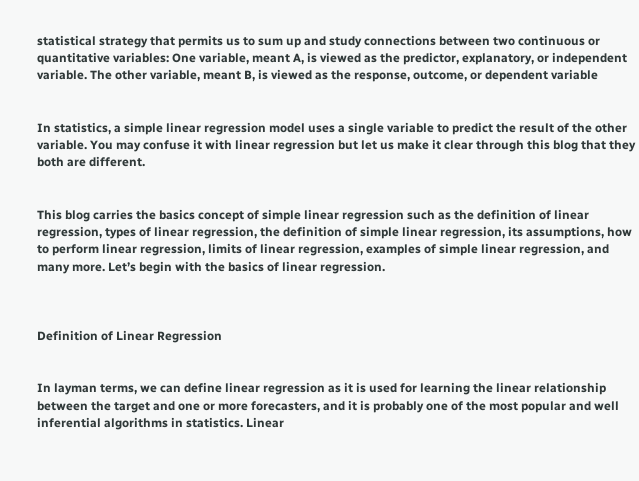statistical strategy that permits us to sum up and study connections between two continuous or quantitative variables: One variable, meant A, is viewed as the predictor, explanatory, or independent variable. The other variable, meant B, is viewed as the response, outcome, or dependent variable


In statistics, a simple linear regression model uses a single variable to predict the result of the other variable. You may confuse it with linear regression but let us make it clear through this blog that they both are different.


This blog carries the basics concept of simple linear regression such as the definition of linear regression, types of linear regression, the definition of simple linear regression, its assumptions, how to perform linear regression, limits of linear regression, examples of simple linear regression, and many more. Let’s begin with the basics of linear regression.



Definition of Linear Regression


In layman terms, we can define linear regression as it is used for learning the linear relationship between the target and one or more forecasters, and it is probably one of the most popular and well inferential algorithms in statistics. Linear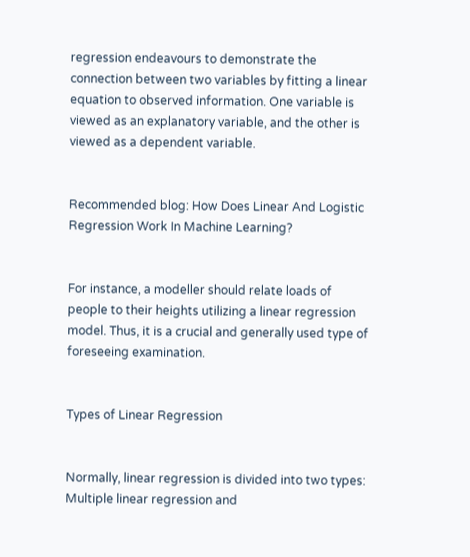regression endeavours to demonstrate the connection between two variables by fitting a linear equation to observed information. One variable is viewed as an explanatory variable, and the other is viewed as a dependent variable.


Recommended blog: How Does Linear And Logistic Regression Work In Machine Learning?


For instance, a modeller should relate loads of people to their heights utilizing a linear regression model. Thus, it is a crucial and generally used type of foreseeing examination.


Types of Linear Regression


Normally, linear regression is divided into two types: Multiple linear regression and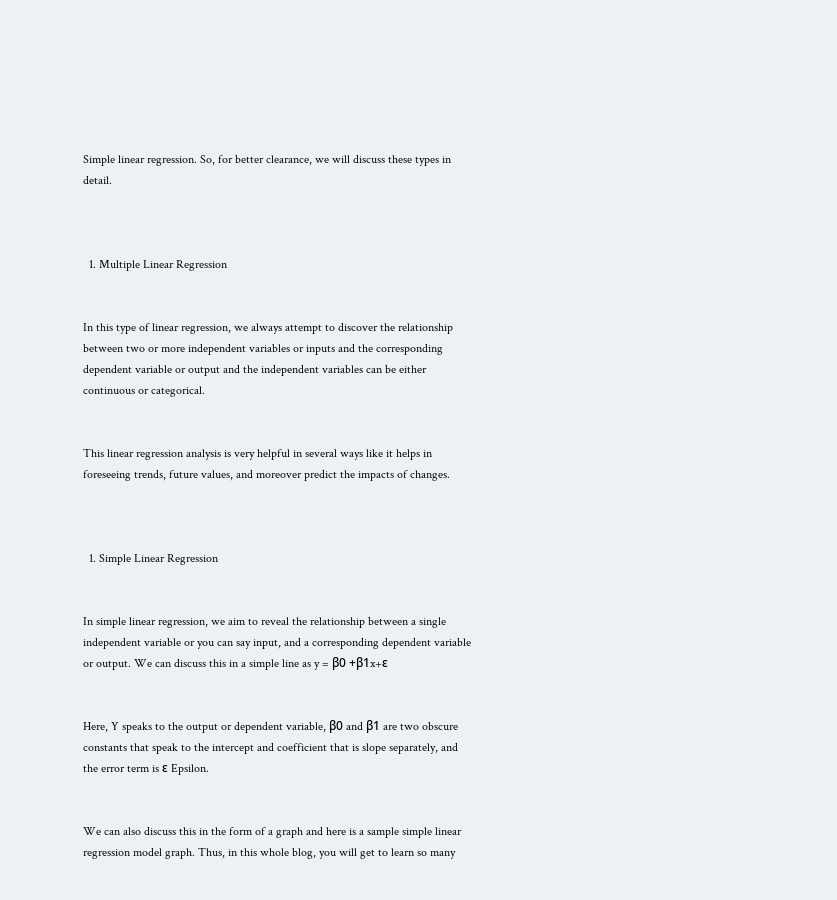Simple linear regression. So, for better clearance, we will discuss these types in detail.



  1. Multiple Linear Regression


In this type of linear regression, we always attempt to discover the relationship between two or more independent variables or inputs and the corresponding dependent variable or output and the independent variables can be either continuous or categorical.


This linear regression analysis is very helpful in several ways like it helps in foreseeing trends, future values, and moreover predict the impacts of changes.



  1. Simple Linear Regression


In simple linear regression, we aim to reveal the relationship between a single independent variable or you can say input, and a corresponding dependent variable or output. We can discuss this in a simple line as y = β0 +β1x+ε


Here, Y speaks to the output or dependent variable, β0 and β1 are two obscure constants that speak to the intercept and coefficient that is slope separately, and the error term is ε Epsilon.


We can also discuss this in the form of a graph and here is a sample simple linear regression model graph. Thus, in this whole blog, you will get to learn so many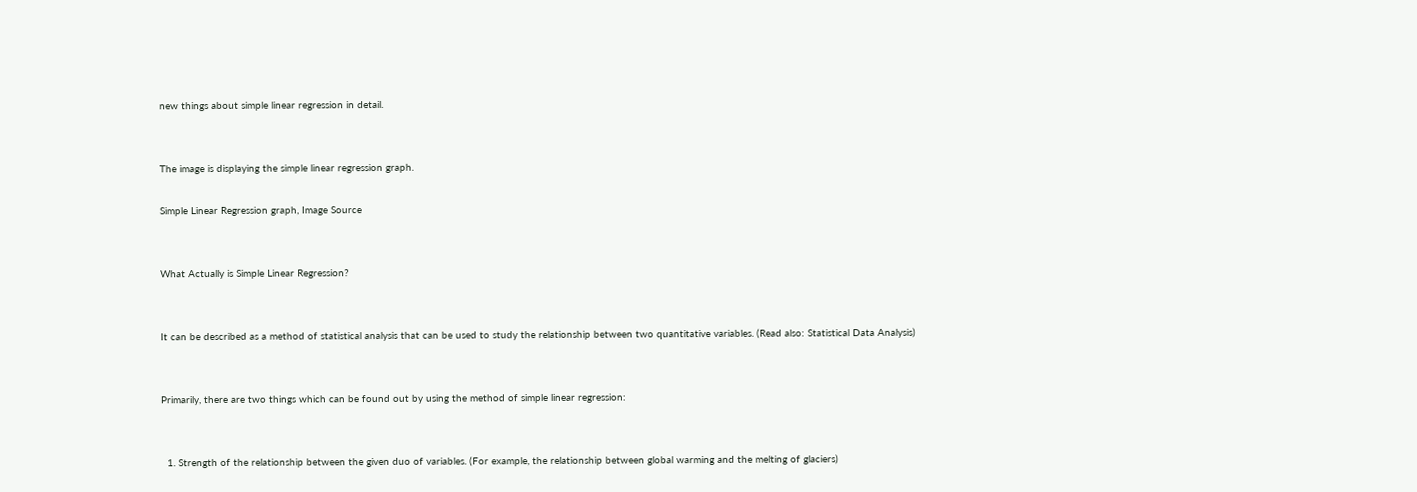new things about simple linear regression in detail.


The image is displaying the simple linear regression graph.

Simple Linear Regression graph, Image Source


What Actually is Simple Linear Regression?


It can be described as a method of statistical analysis that can be used to study the relationship between two quantitative variables. (Read also: Statistical Data Analysis)


Primarily, there are two things which can be found out by using the method of simple linear regression:


  1. Strength of the relationship between the given duo of variables. (For example, the relationship between global warming and the melting of glaciers)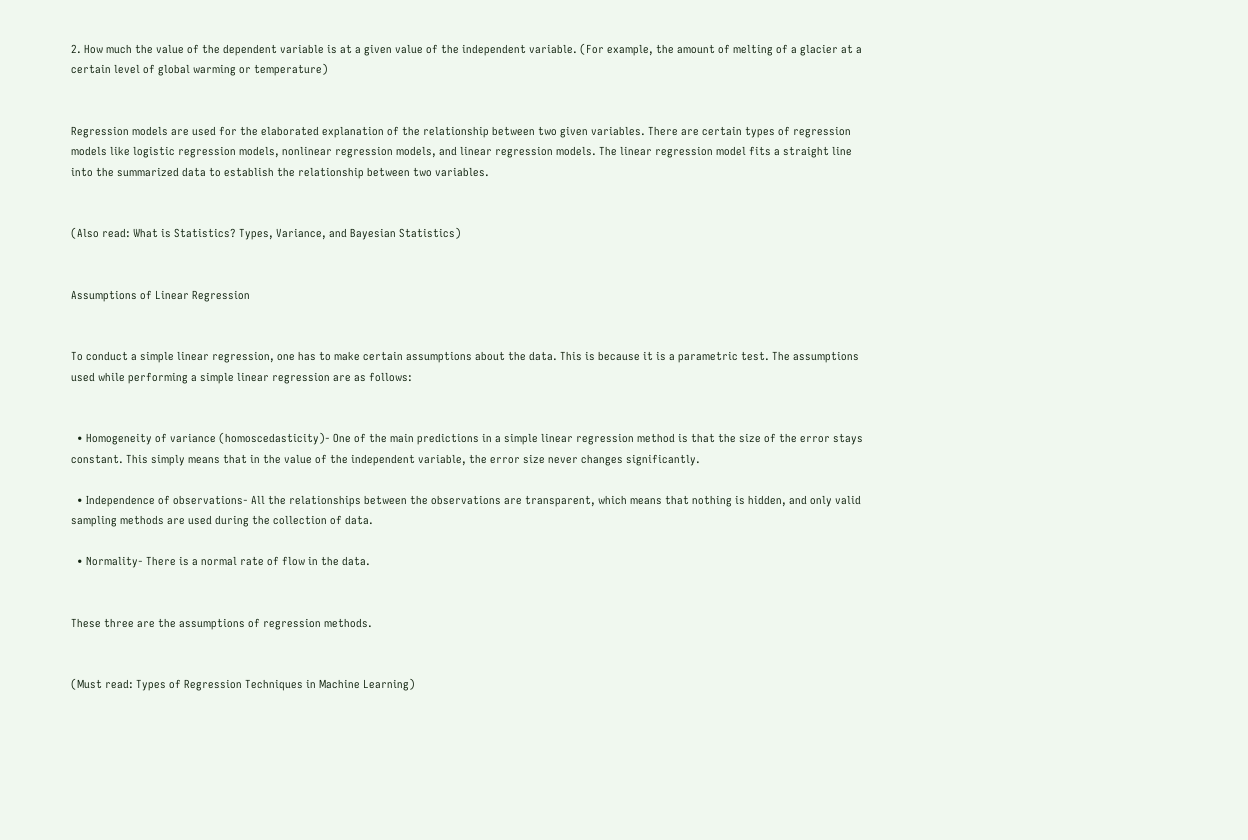2. How much the value of the dependent variable is at a given value of the independent variable. (For example, the amount of melting of a glacier at a certain level of global warming or temperature)


Regression models are used for the elaborated explanation of the relationship between two given variables. There are certain types of regression models like logistic regression models, nonlinear regression models, and linear regression models. The linear regression model fits a straight line into the summarized data to establish the relationship between two variables.


(Also read: What is Statistics? Types, Variance, and Bayesian Statistics)


Assumptions of Linear Regression


To conduct a simple linear regression, one has to make certain assumptions about the data. This is because it is a parametric test. The assumptions used while performing a simple linear regression are as follows:


  • Homogeneity of variance (homoscedasticity)- One of the main predictions in a simple linear regression method is that the size of the error stays constant. This simply means that in the value of the independent variable, the error size never changes significantly.

  • Independence of observations- All the relationships between the observations are transparent, which means that nothing is hidden, and only valid sampling methods are used during the collection of data.

  • Normality- There is a normal rate of flow in the data.


These three are the assumptions of regression methods.


(Must read: Types of Regression Techniques in Machine Learning)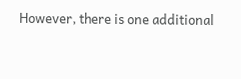However, there is one additional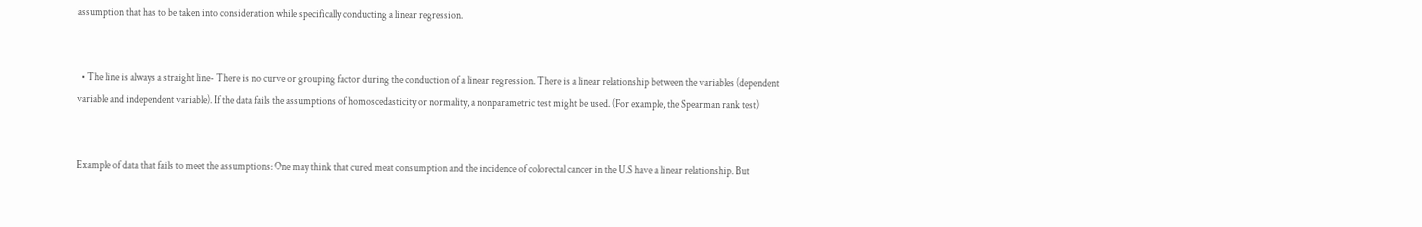assumption that has to be taken into consideration while specifically conducting a linear regression.


  • The line is always a straight line- There is no curve or grouping factor during the conduction of a linear regression. There is a linear relationship between the variables (dependent variable and independent variable). If the data fails the assumptions of homoscedasticity or normality, a nonparametric test might be used. (For example, the Spearman rank test)


Example of data that fails to meet the assumptions: One may think that cured meat consumption and the incidence of colorectal cancer in the U.S have a linear relationship. But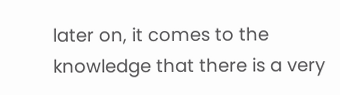later on, it comes to the knowledge that there is a very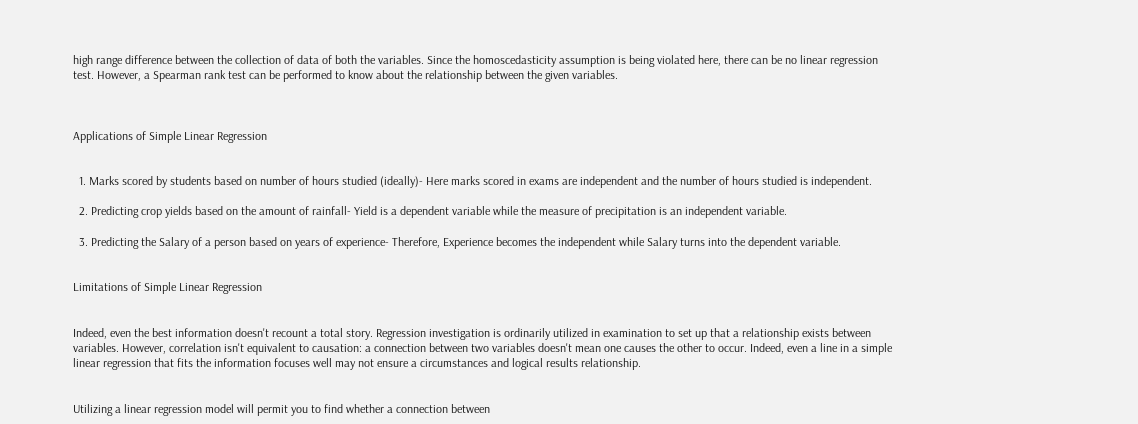high range difference between the collection of data of both the variables. Since the homoscedasticity assumption is being violated here, there can be no linear regression test. However, a Spearman rank test can be performed to know about the relationship between the given variables.



Applications of Simple Linear Regression


  1. Marks scored by students based on number of hours studied (ideally)- Here marks scored in exams are independent and the number of hours studied is independent.

  2. Predicting crop yields based on the amount of rainfall- Yield is a dependent variable while the measure of precipitation is an independent variable.

  3. Predicting the Salary of a person based on years of experience- Therefore, Experience becomes the independent while Salary turns into the dependent variable.


Limitations of Simple Linear Regression


Indeed, even the best information doesn't recount a total story. Regression investigation is ordinarily utilized in examination to set up that a relationship exists between variables. However, correlation isn't equivalent to causation: a connection between two variables doesn't mean one causes the other to occur. Indeed, even a line in a simple linear regression that fits the information focuses well may not ensure a circumstances and logical results relationship.


Utilizing a linear regression model will permit you to find whether a connection between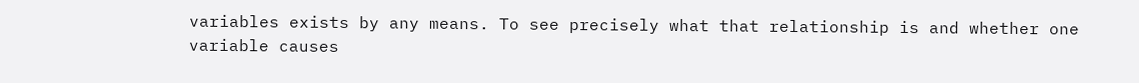variables exists by any means. To see precisely what that relationship is and whether one variable causes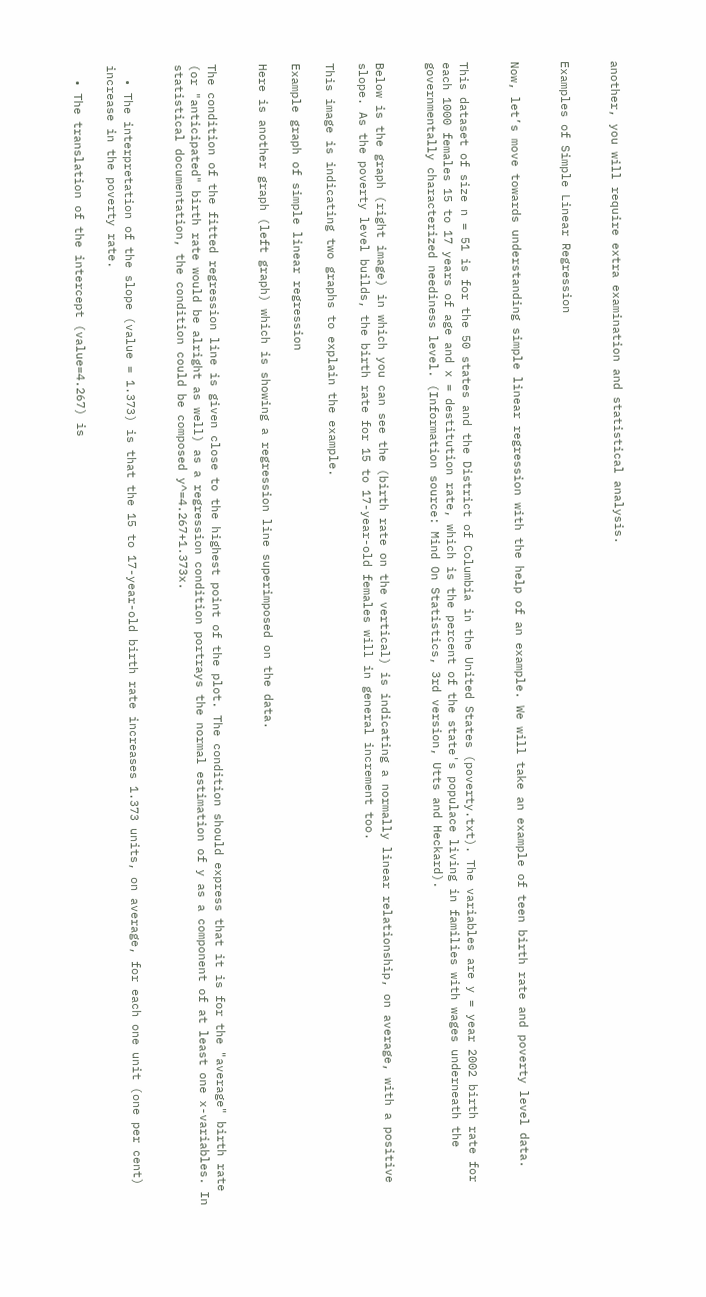another, you will require extra examination and statistical analysis.


Examples of Simple Linear Regression


Now, let’s move towards understanding simple linear regression with the help of an example. We will take an example of teen birth rate and poverty level data.


This dataset of size n = 51 is for the 50 states and the District of Columbia in the United States (poverty.txt). The variables are y = year 2002 birth rate for each 1000 females 15 to 17 years of age and x = destitution rate, which is the percent of the state's populace living in families with wages underneath the governmentally characterized neediness level. (Information source: Mind On Statistics, 3rd version, Utts and Heckard).


Below is the graph (right image) in which you can see the (birth rate on the vertical) is indicating a normally linear relationship, on average, with a positive slope. As the poverty level builds, the birth rate for 15 to 17-year-old females will in general increment too.

This image is indicating two graphs to explain the example.

Example graph of simple linear regression

Here is another graph (left graph) which is showing a regression line superimposed on the data.


The condition of the fitted regression line is given close to the highest point of the plot. The condition should express that it is for the "average" birth rate (or "anticipated" birth rate would be alright as well) as a regression condition portrays the normal estimation of y as a component of at least one x-variables. In statistical documentation, the condition could be composed y^=4.267+1.373x.


  • The interpretation of the slope (value = 1.373) is that the 15 to 17-year-old birth rate increases 1.373 units, on average, for each one unit (one per cent) increase in the poverty rate.

  • The translation of the intercept (value=4.267) is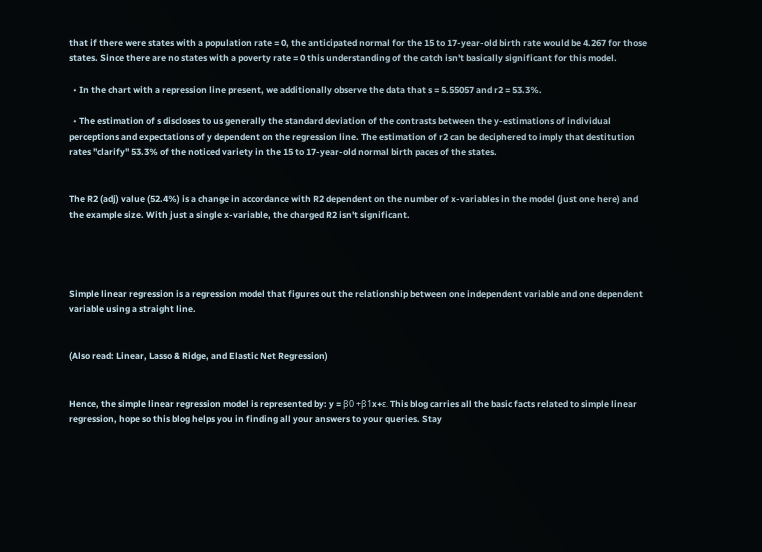that if there were states with a population rate = 0, the anticipated normal for the 15 to 17-year-old birth rate would be 4.267 for those states. Since there are no states with a poverty rate = 0 this understanding of the catch isn't basically significant for this model.

  • In the chart with a repression line present, we additionally observe the data that s = 5.55057 and r2 = 53.3%.

  • The estimation of s discloses to us generally the standard deviation of the contrasts between the y-estimations of individual perceptions and expectations of y dependent on the regression line. The estimation of r2 can be deciphered to imply that destitution rates "clarify" 53.3% of the noticed variety in the 15 to 17-year-old normal birth paces of the states.


The R2 (adj) value (52.4%) is a change in accordance with R2 dependent on the number of x-variables in the model (just one here) and the example size. With just a single x-variable, the charged R2 isn't significant.




Simple linear regression is a regression model that figures out the relationship between one independent variable and one dependent variable using a straight line.


(Also read: Linear, Lasso & Ridge, and Elastic Net Regression)


Hence, the simple linear regression model is represented by: y = β0 +β1x+ε. This blog carries all the basic facts related to simple linear regression, hope so this blog helps you in finding all your answers to your queries. Stay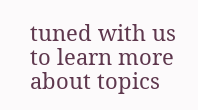tuned with us to learn more about topics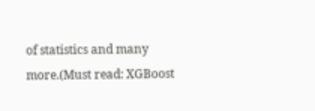of statistics and many more.(Must read: XGBoost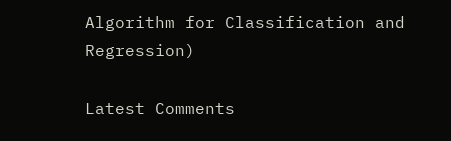Algorithm for Classification and Regression)

Latest Comments